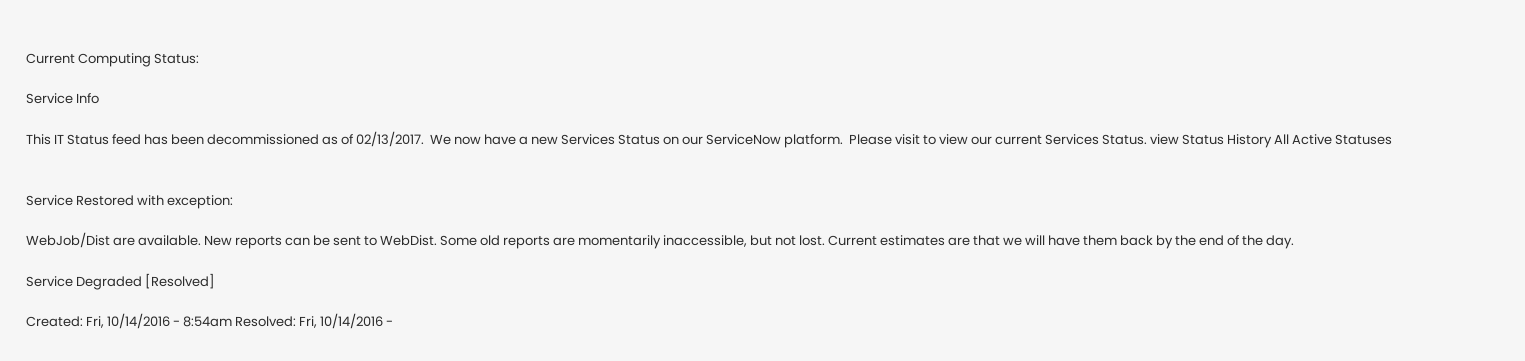Current Computing Status:

Service Info

This IT Status feed has been decommissioned as of 02/13/2017.  We now have a new Services Status on our ServiceNow platform.  Please visit to view our current Services Status. view Status History All Active Statuses


Service Restored with exception:

WebJob/Dist are available. New reports can be sent to WebDist. Some old reports are momentarily inaccessible, but not lost. Current estimates are that we will have them back by the end of the day.

Service Degraded [Resolved]

Created: Fri, 10/14/2016 - 8:54am Resolved: Fri, 10/14/2016 -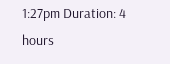1:27pm Duration: 4 hours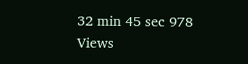32 min 45 sec 978 Views